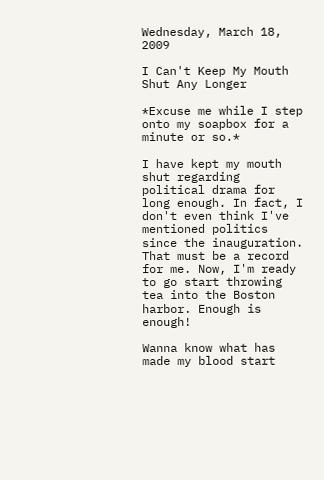Wednesday, March 18, 2009

I Can't Keep My Mouth Shut Any Longer

*Excuse me while I step onto my soapbox for a minute or so.*

I have kept my mouth shut regarding political drama for long enough. In fact, I don't even think I've mentioned politics since the inauguration. That must be a record for me. Now, I'm ready to go start throwing tea into the Boston harbor. Enough is enough!

Wanna know what has made my blood start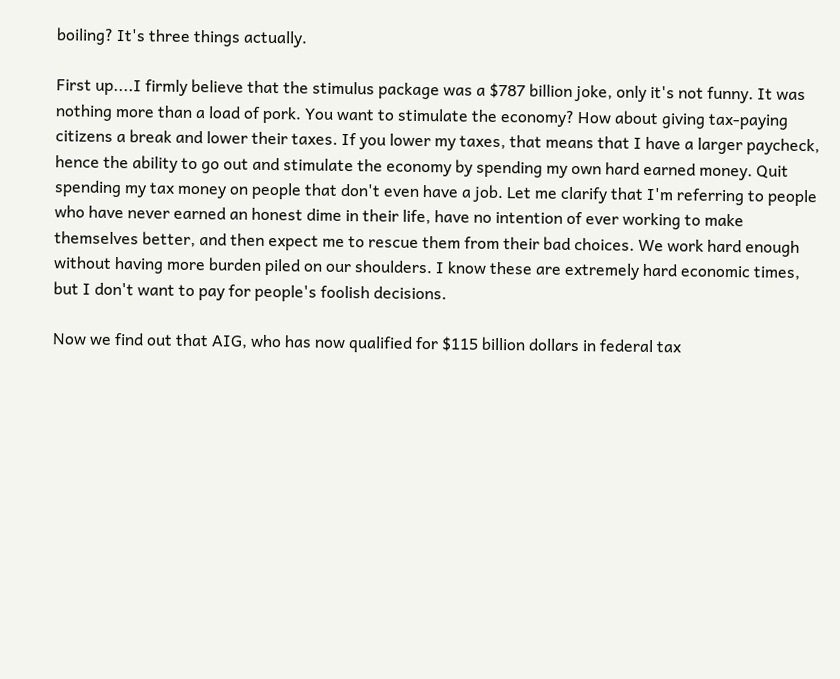boiling? It's three things actually.

First up....I firmly believe that the stimulus package was a $787 billion joke, only it's not funny. It was nothing more than a load of pork. You want to stimulate the economy? How about giving tax-paying citizens a break and lower their taxes. If you lower my taxes, that means that I have a larger paycheck, hence the ability to go out and stimulate the economy by spending my own hard earned money. Quit spending my tax money on people that don't even have a job. Let me clarify that I'm referring to people who have never earned an honest dime in their life, have no intention of ever working to make themselves better, and then expect me to rescue them from their bad choices. We work hard enough without having more burden piled on our shoulders. I know these are extremely hard economic times, but I don't want to pay for people's foolish decisions.

Now we find out that AIG, who has now qualified for $115 billion dollars in federal tax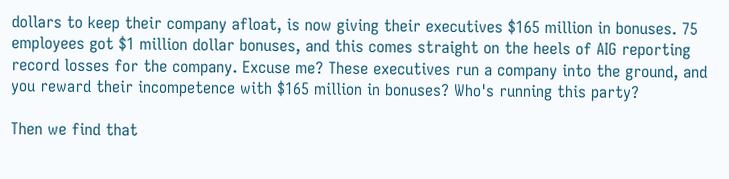dollars to keep their company afloat, is now giving their executives $165 million in bonuses. 75 employees got $1 million dollar bonuses, and this comes straight on the heels of AIG reporting record losses for the company. Excuse me? These executives run a company into the ground, and you reward their incompetence with $165 million in bonuses? Who's running this party?

Then we find that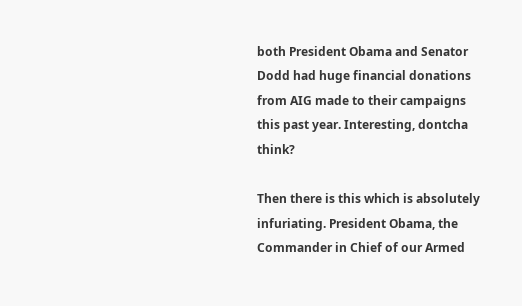both President Obama and Senator Dodd had huge financial donations from AIG made to their campaigns this past year. Interesting, dontcha think?

Then there is this which is absolutely infuriating. President Obama, the Commander in Chief of our Armed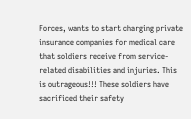Forces, wants to start charging private insurance companies for medical care that soldiers receive from service-related disabilities and injuries. This is outrageous!!! These soldiers have sacrificed their safety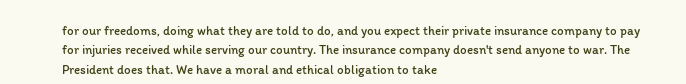for our freedoms, doing what they are told to do, and you expect their private insurance company to pay for injuries received while serving our country. The insurance company doesn't send anyone to war. The President does that. We have a moral and ethical obligation to take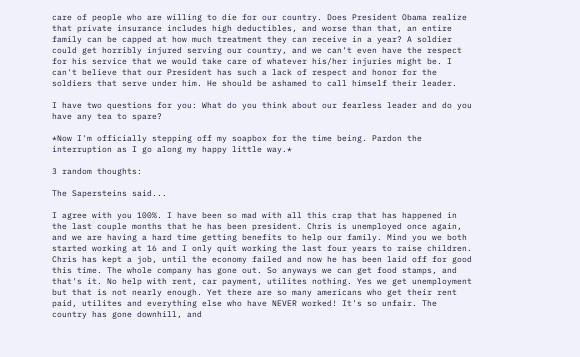care of people who are willing to die for our country. Does President Obama realize that private insurance includes high deductibles, and worse than that, an entire family can be capped at how much treatment they can receive in a year? A soldier could get horribly injured serving our country, and we can't even have the respect for his service that we would take care of whatever his/her injuries might be. I can't believe that our President has such a lack of respect and honor for the soldiers that serve under him. He should be ashamed to call himself their leader.

I have two questions for you: What do you think about our fearless leader and do you have any tea to spare?

*Now I'm officially stepping off my soapbox for the time being. Pardon the interruption as I go along my happy little way.*

3 random thoughts:

The Sapersteins said...

I agree with you 100%. I have been so mad with all this crap that has happened in the last couple months that he has been president. Chris is unemployed once again, and we are having a hard time getting benefits to help our family. Mind you we both started working at 16 and I only quit working the last four years to raise children. Chris has kept a job, until the economy failed and now he has been laid off for good this time. The whole company has gone out. So anyways we can get food stamps, and that's it. No help with rent, car payment, utilites nothing. Yes we get unemployment but that is not nearly enough. Yet there are so many americans who get their rent paid, utilites and everything else who have NEVER worked! It's so unfair. The country has gone downhill, and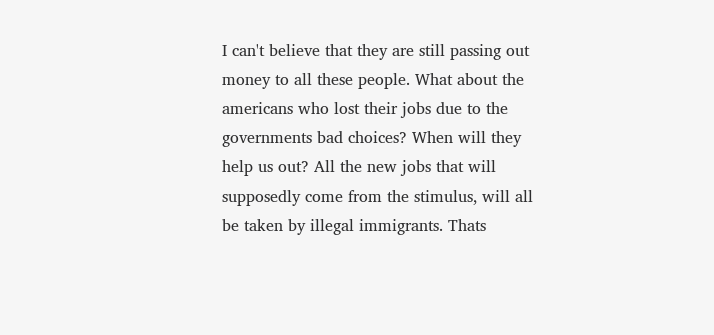I can't believe that they are still passing out money to all these people. What about the americans who lost their jobs due to the governments bad choices? When will they help us out? All the new jobs that will supposedly come from the stimulus, will all be taken by illegal immigrants. Thats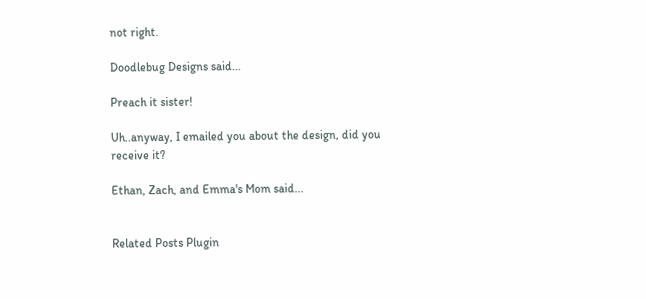not right.

Doodlebug Designs said...

Preach it sister!

Uh..anyway, I emailed you about the design, did you receive it?

Ethan, Zach, and Emma's Mom said...


Related Posts Plugin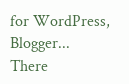for WordPress, Blogger...
There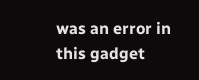was an error in this gadget